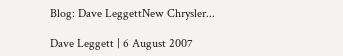Blog: Dave LeggettNew Chrysler...

Dave Leggett | 6 August 2007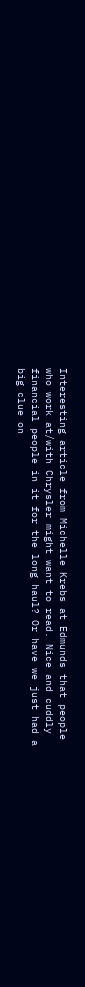Interesting article from Michelle Krebs at Edmunds that people who work at/with Chrysler might want to read. Nice and cuddly financial people in it for the long haul? Or have we just had a big clue on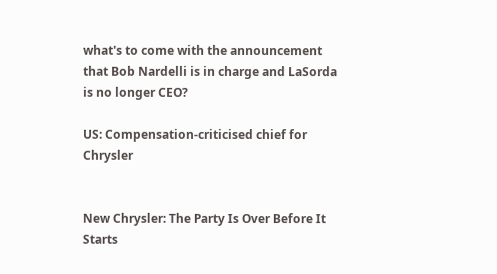what's to come with the announcement that Bob Nardelli is in charge and LaSorda is no longer CEO?

US: Compensation-criticised chief for Chrysler


New Chrysler: The Party Is Over Before It Starts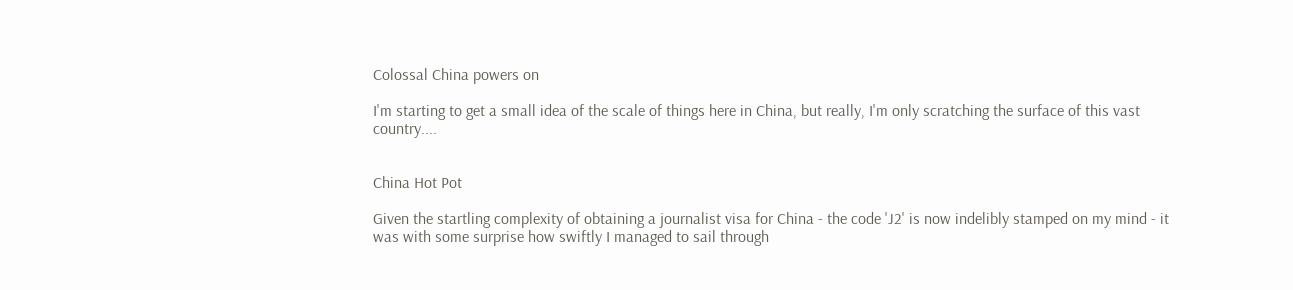Colossal China powers on

I'm starting to get a small idea of the scale of things here in China, but really, I'm only scratching the surface of this vast country....


China Hot Pot

Given the startling complexity of obtaining a journalist visa for China - the code 'J2' is now indelibly stamped on my mind - it was with some surprise how swiftly I managed to sail through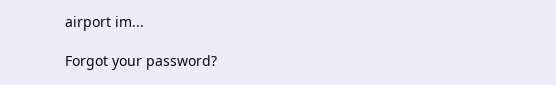airport im...

Forgot your password?